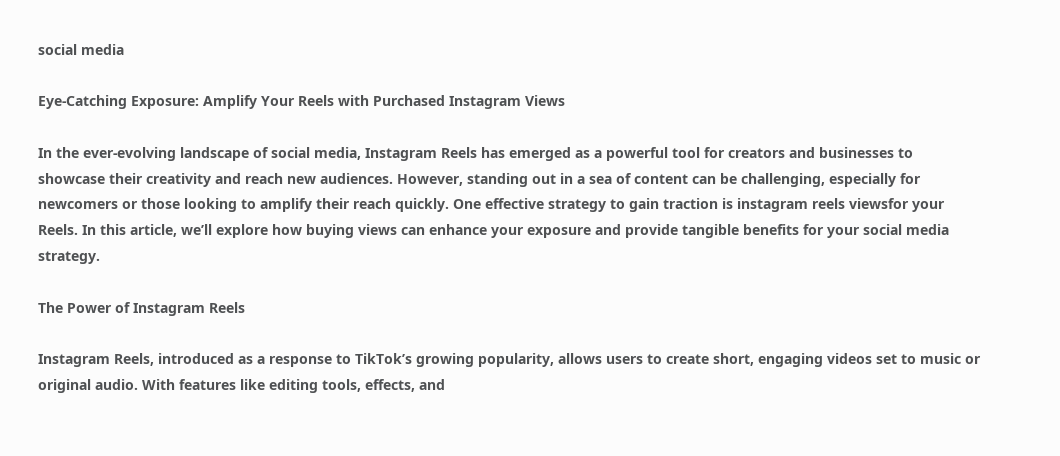social media

Eye-Catching Exposure: Amplify Your Reels with Purchased Instagram Views

In the ever-evolving landscape of social media, Instagram Reels has emerged as a powerful tool for creators and businesses to showcase their creativity and reach new audiences. However, standing out in a sea of content can be challenging, especially for newcomers or those looking to amplify their reach quickly. One effective strategy to gain traction is instagram reels viewsfor your Reels. In this article, we’ll explore how buying views can enhance your exposure and provide tangible benefits for your social media strategy.

The Power of Instagram Reels

Instagram Reels, introduced as a response to TikTok’s growing popularity, allows users to create short, engaging videos set to music or original audio. With features like editing tools, effects, and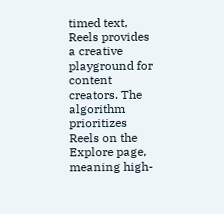timed text, Reels provides a creative playground for content creators. The algorithm prioritizes Reels on the Explore page, meaning high-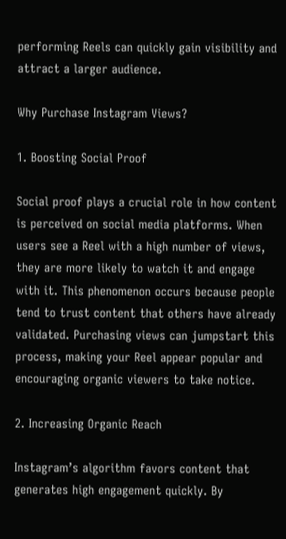performing Reels can quickly gain visibility and attract a larger audience.

Why Purchase Instagram Views?

1. Boosting Social Proof

Social proof plays a crucial role in how content is perceived on social media platforms. When users see a Reel with a high number of views, they are more likely to watch it and engage with it. This phenomenon occurs because people tend to trust content that others have already validated. Purchasing views can jumpstart this process, making your Reel appear popular and encouraging organic viewers to take notice.

2. Increasing Organic Reach

Instagram’s algorithm favors content that generates high engagement quickly. By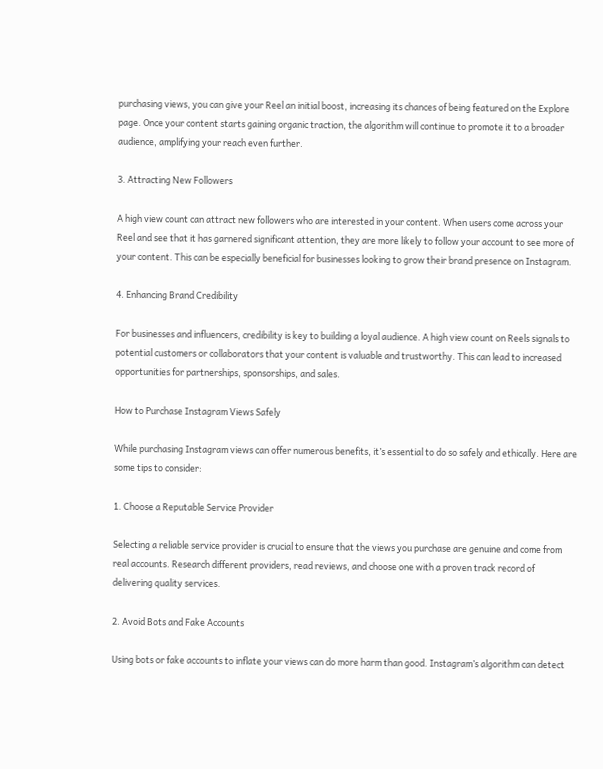purchasing views, you can give your Reel an initial boost, increasing its chances of being featured on the Explore page. Once your content starts gaining organic traction, the algorithm will continue to promote it to a broader audience, amplifying your reach even further.

3. Attracting New Followers

A high view count can attract new followers who are interested in your content. When users come across your Reel and see that it has garnered significant attention, they are more likely to follow your account to see more of your content. This can be especially beneficial for businesses looking to grow their brand presence on Instagram.

4. Enhancing Brand Credibility

For businesses and influencers, credibility is key to building a loyal audience. A high view count on Reels signals to potential customers or collaborators that your content is valuable and trustworthy. This can lead to increased opportunities for partnerships, sponsorships, and sales.

How to Purchase Instagram Views Safely

While purchasing Instagram views can offer numerous benefits, it’s essential to do so safely and ethically. Here are some tips to consider:

1. Choose a Reputable Service Provider

Selecting a reliable service provider is crucial to ensure that the views you purchase are genuine and come from real accounts. Research different providers, read reviews, and choose one with a proven track record of delivering quality services.

2. Avoid Bots and Fake Accounts

Using bots or fake accounts to inflate your views can do more harm than good. Instagram’s algorithm can detect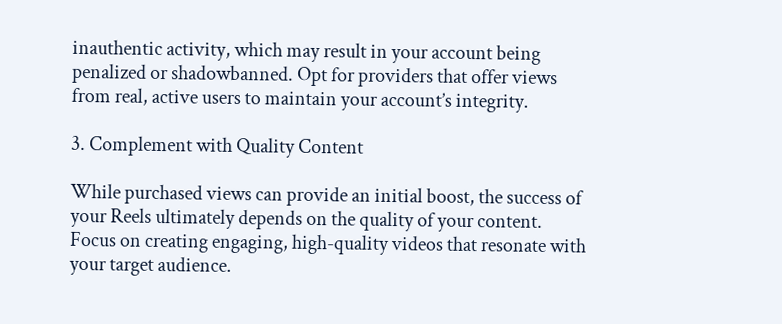inauthentic activity, which may result in your account being penalized or shadowbanned. Opt for providers that offer views from real, active users to maintain your account’s integrity.

3. Complement with Quality Content

While purchased views can provide an initial boost, the success of your Reels ultimately depends on the quality of your content. Focus on creating engaging, high-quality videos that resonate with your target audience.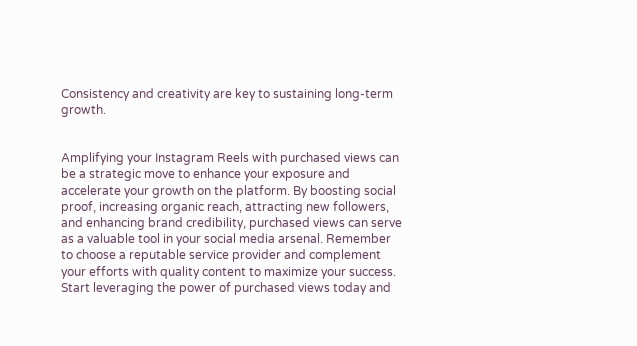Consistency and creativity are key to sustaining long-term growth.


Amplifying your Instagram Reels with purchased views can be a strategic move to enhance your exposure and accelerate your growth on the platform. By boosting social proof, increasing organic reach, attracting new followers, and enhancing brand credibility, purchased views can serve as a valuable tool in your social media arsenal. Remember to choose a reputable service provider and complement your efforts with quality content to maximize your success. Start leveraging the power of purchased views today and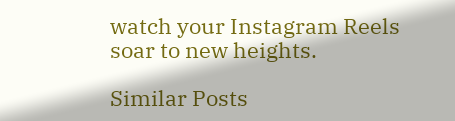watch your Instagram Reels soar to new heights.

Similar Posts